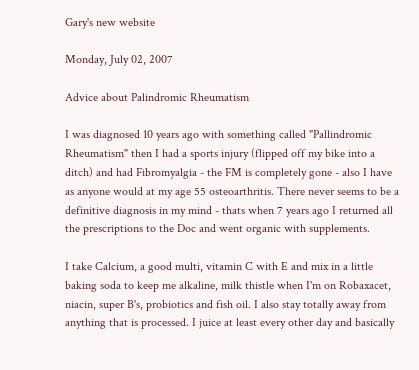Gary's new website

Monday, July 02, 2007

Advice about Palindromic Rheumatism

I was diagnosed 10 years ago with something called "Pallindromic Rheumatism" then I had a sports injury (flipped off my bike into a ditch) and had Fibromyalgia - the FM is completely gone - also I have as anyone would at my age 55 osteoarthritis. There never seems to be a definitive diagnosis in my mind - thats when 7 years ago I returned all the prescriptions to the Doc and went organic with supplements.

I take Calcium, a good multi, vitamin C with E and mix in a little baking soda to keep me alkaline, milk thistle when I'm on Robaxacet, niacin, super B's, probiotics and fish oil. I also stay totally away from anything that is processed. I juice at least every other day and basically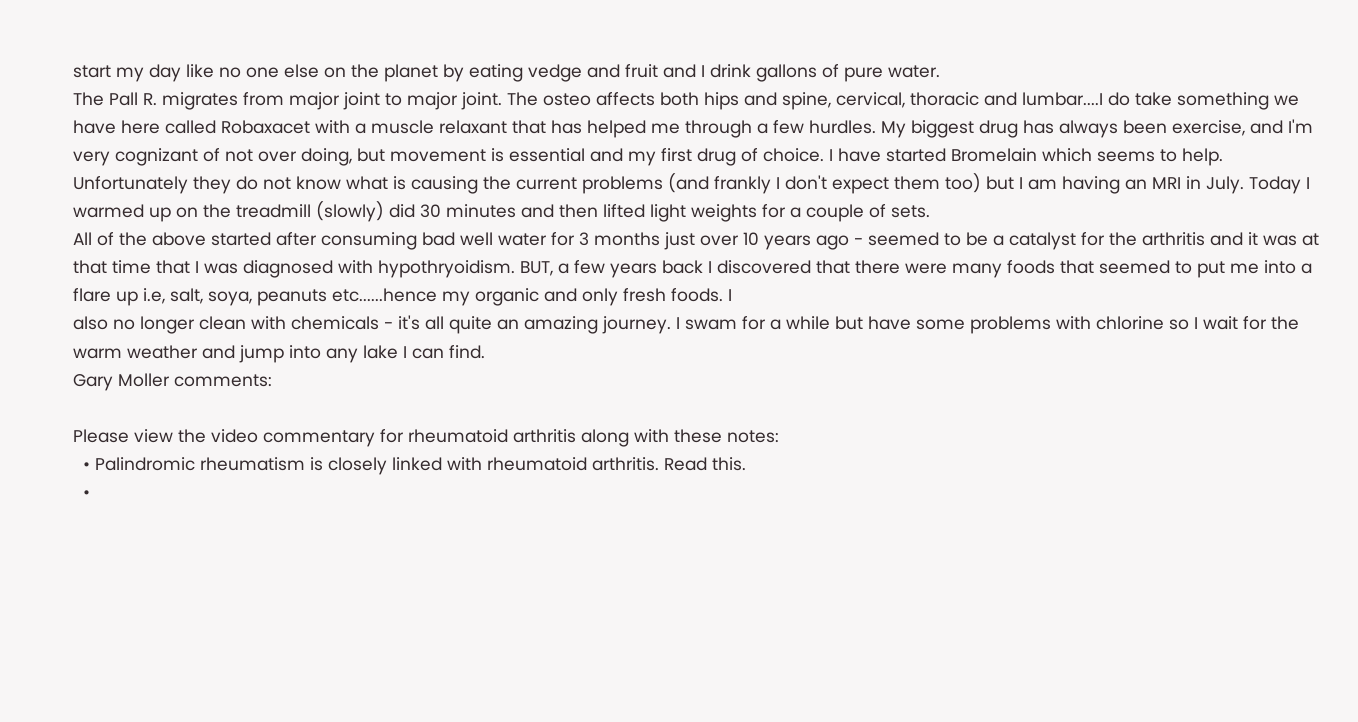start my day like no one else on the planet by eating vedge and fruit and I drink gallons of pure water.
The Pall R. migrates from major joint to major joint. The osteo affects both hips and spine, cervical, thoracic and lumbar....I do take something we have here called Robaxacet with a muscle relaxant that has helped me through a few hurdles. My biggest drug has always been exercise, and I'm very cognizant of not over doing, but movement is essential and my first drug of choice. I have started Bromelain which seems to help. Unfortunately they do not know what is causing the current problems (and frankly I don't expect them too) but I am having an MRI in July. Today I warmed up on the treadmill (slowly) did 30 minutes and then lifted light weights for a couple of sets.
All of the above started after consuming bad well water for 3 months just over 10 years ago - seemed to be a catalyst for the arthritis and it was at that time that I was diagnosed with hypothryoidism. BUT, a few years back I discovered that there were many foods that seemed to put me into a flare up i.e, salt, soya, peanuts etc......hence my organic and only fresh foods. I
also no longer clean with chemicals - it's all quite an amazing journey. I swam for a while but have some problems with chlorine so I wait for the warm weather and jump into any lake I can find.
Gary Moller comments:

Please view the video commentary for rheumatoid arthritis along with these notes:
  • Palindromic rheumatism is closely linked with rheumatoid arthritis. Read this.
  •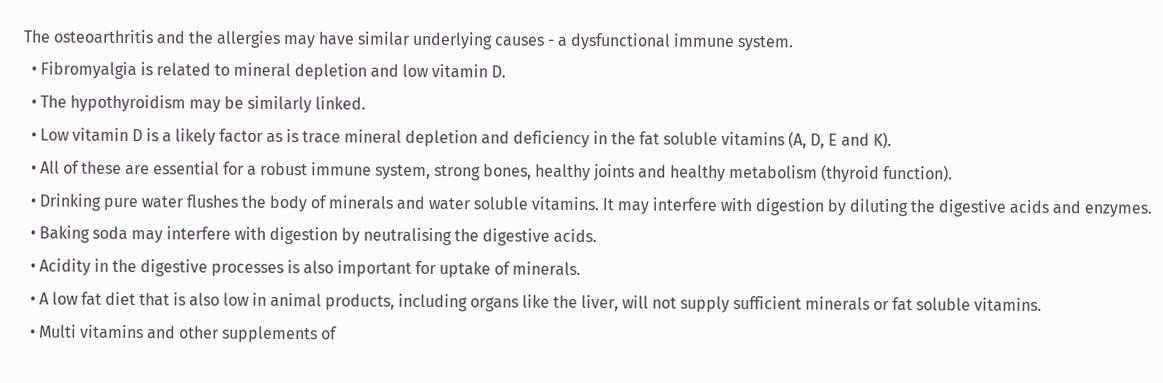The osteoarthritis and the allergies may have similar underlying causes - a dysfunctional immune system.
  • Fibromyalgia is related to mineral depletion and low vitamin D.
  • The hypothyroidism may be similarly linked.
  • Low vitamin D is a likely factor as is trace mineral depletion and deficiency in the fat soluble vitamins (A, D, E and K).
  • All of these are essential for a robust immune system, strong bones, healthy joints and healthy metabolism (thyroid function).
  • Drinking pure water flushes the body of minerals and water soluble vitamins. It may interfere with digestion by diluting the digestive acids and enzymes.
  • Baking soda may interfere with digestion by neutralising the digestive acids.
  • Acidity in the digestive processes is also important for uptake of minerals.
  • A low fat diet that is also low in animal products, including organs like the liver, will not supply sufficient minerals or fat soluble vitamins.
  • Multi vitamins and other supplements of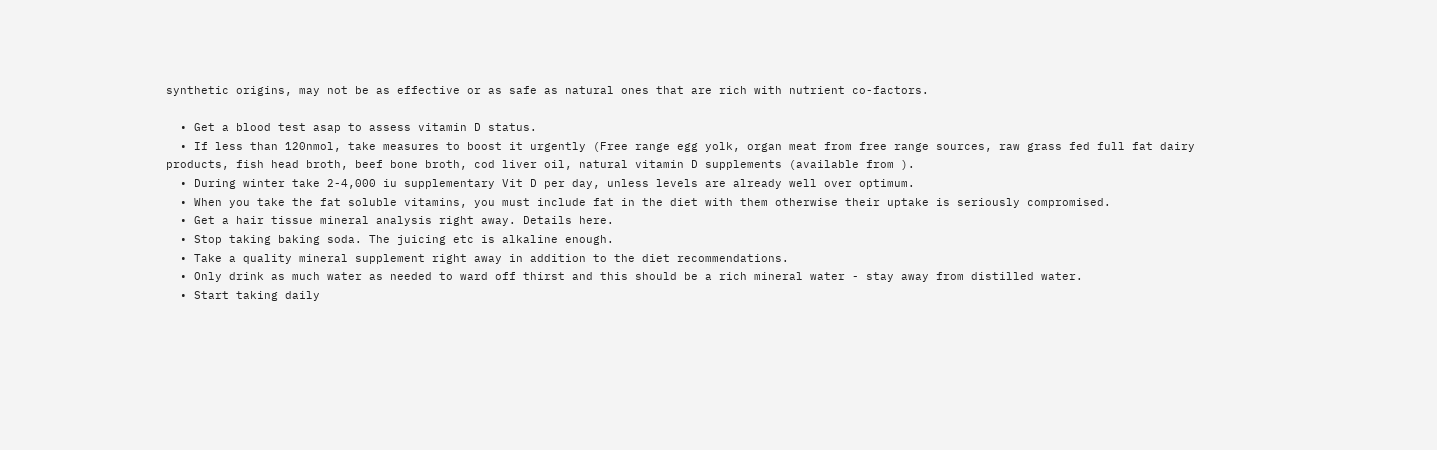synthetic origins, may not be as effective or as safe as natural ones that are rich with nutrient co-factors.

  • Get a blood test asap to assess vitamin D status.
  • If less than 120nmol, take measures to boost it urgently (Free range egg yolk, organ meat from free range sources, raw grass fed full fat dairy products, fish head broth, beef bone broth, cod liver oil, natural vitamin D supplements (available from ).
  • During winter take 2-4,000 iu supplementary Vit D per day, unless levels are already well over optimum.
  • When you take the fat soluble vitamins, you must include fat in the diet with them otherwise their uptake is seriously compromised.
  • Get a hair tissue mineral analysis right away. Details here.
  • Stop taking baking soda. The juicing etc is alkaline enough.
  • Take a quality mineral supplement right away in addition to the diet recommendations.
  • Only drink as much water as needed to ward off thirst and this should be a rich mineral water - stay away from distilled water.
  • Start taking daily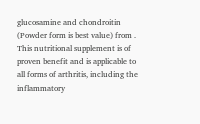glucosamine and chondroitin (Powder form is best value) from . This nutritional supplement is of proven benefit and is applicable to all forms of arthritis, including the inflammatory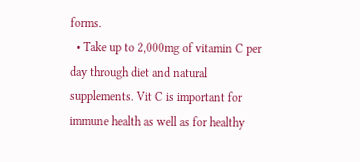forms.
  • Take up to 2,000mg of vitamin C per day through diet and natural supplements. Vit C is important for immune health as well as for healthy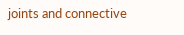joints and connective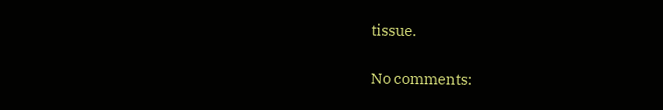tissue.

No comments: